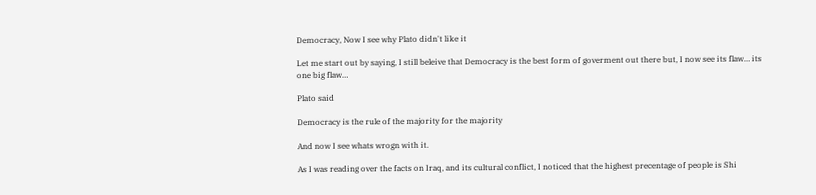Democracy, Now I see why Plato didn't like it

Let me start out by saying, I still beleive that Democracy is the best form of goverment out there but, I now see its flaw… its one big flaw…

Plato said

Democracy is the rule of the majority for the majority

And now I see whats wrogn with it.

As I was reading over the facts on Iraq, and its cultural conflict, I noticed that the highest precentage of people is Shi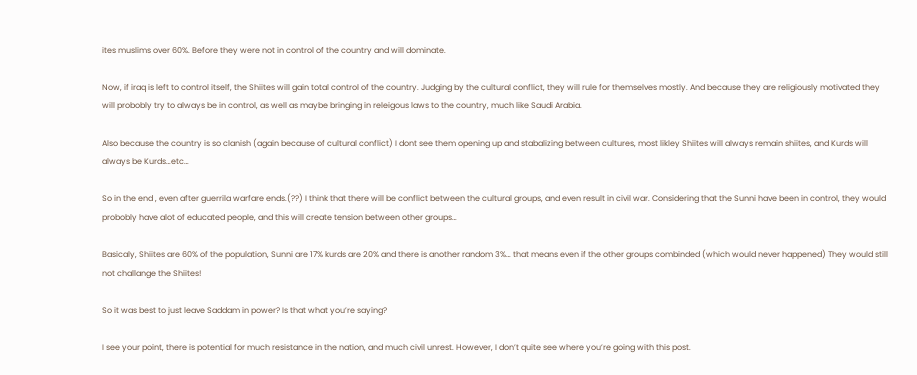ites muslims over 60%. Before they were not in control of the country and will dominate.

Now, if iraq is left to control itself, the Shiites will gain total control of the country. Judging by the cultural conflict, they will rule for themselves mostly. And because they are religiously motivated they will probobly try to always be in control, as well as maybe bringing in releigous laws to the country, much like Saudi Arabia.

Also because the country is so clanish (again because of cultural conflict) I dont see them opening up and stabalizing between cultures, most likley Shiites will always remain shiites, and Kurds will always be Kurds…etc…

So in the end , even after guerrila warfare ends.(??) I think that there will be conflict between the cultural groups, and even result in civil war. Considering that the Sunni have been in control, they would probobly have alot of educated people, and this will create tension between other groups…

Basicaly, Shiites are 60% of the population, Sunni are 17% kurds are 20% and there is another random 3%… that means even if the other groups combinded (which would never happened) They would still not challange the Shiites!

So it was best to just leave Saddam in power? Is that what you’re saying?

I see your point, there is potential for much resistance in the nation, and much civil unrest. However, I don’t quite see where you’re going with this post.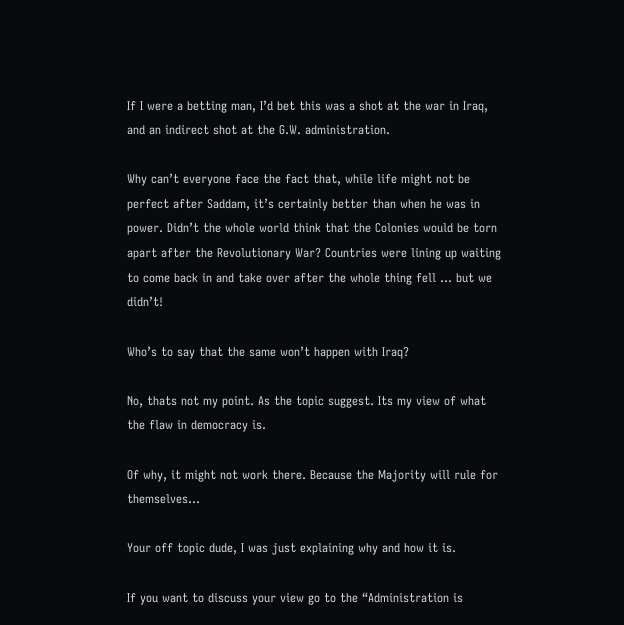If I were a betting man, I’d bet this was a shot at the war in Iraq, and an indirect shot at the G.W. administration.

Why can’t everyone face the fact that, while life might not be perfect after Saddam, it’s certainly better than when he was in power. Didn’t the whole world think that the Colonies would be torn apart after the Revolutionary War? Countries were lining up waiting to come back in and take over after the whole thing fell … but we didn’t!

Who’s to say that the same won’t happen with Iraq?

No, thats not my point. As the topic suggest. Its my view of what the flaw in democracy is.

Of why, it might not work there. Because the Majority will rule for themselves…

Your off topic dude, I was just explaining why and how it is.

If you want to discuss your view go to the “Administration is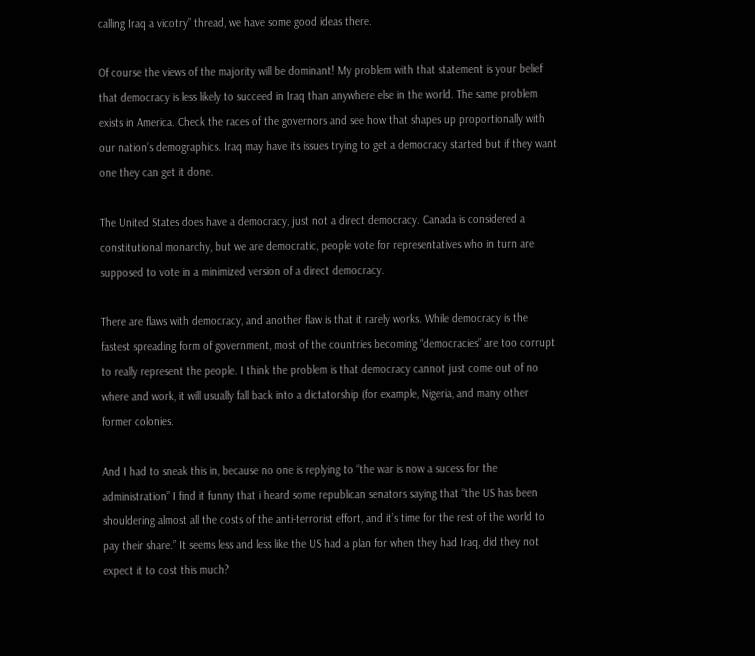calling Iraq a vicotry” thread, we have some good ideas there.

Of course the views of the majority will be dominant! My problem with that statement is your belief that democracy is less likely to succeed in Iraq than anywhere else in the world. The same problem exists in America. Check the races of the governors and see how that shapes up proportionally with our nation’s demographics. Iraq may have its issues trying to get a democracy started but if they want one they can get it done.

The United States does have a democracy, just not a direct democracy. Canada is considered a constitutional monarchy, but we are democratic, people vote for representatives who in turn are supposed to vote in a minimized version of a direct democracy.

There are flaws with democracy, and another flaw is that it rarely works. While democracy is the fastest spreading form of government, most of the countries becoming “democracies” are too corrupt to really represent the people. I think the problem is that democracy cannot just come out of no where and work, it will usually fall back into a dictatorship (for example, Nigeria, and many other former colonies.

And I had to sneak this in, because no one is replying to “the war is now a sucess for the administration” I find it funny that i heard some republican senators saying that “the US has been shouldering almost all the costs of the anti-terrorist effort, and it’s time for the rest of the world to pay their share.” It seems less and less like the US had a plan for when they had Iraq, did they not expect it to cost this much?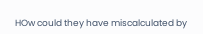HOw could they have miscalculated by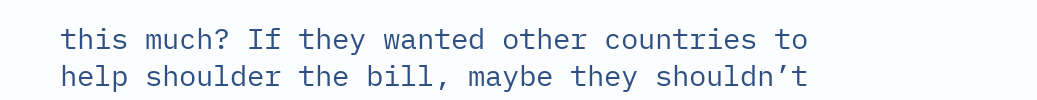this much? If they wanted other countries to help shoulder the bill, maybe they shouldn’t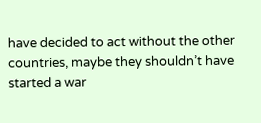have decided to act without the other countries, maybe they shouldn’t have started a war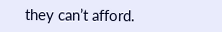they can’t afford.